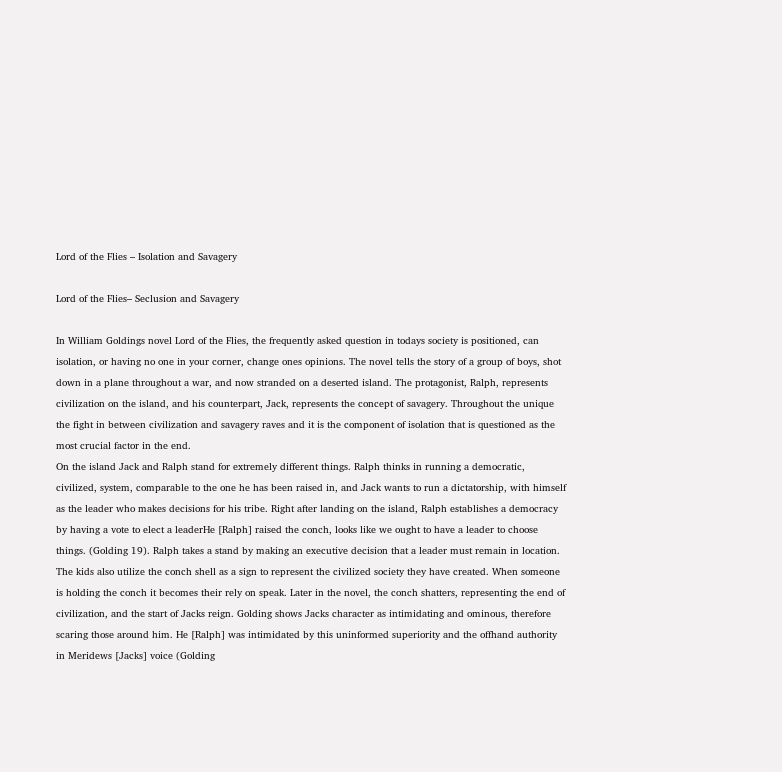Lord of the Flies – Isolation and Savagery

Lord of the Flies– Seclusion and Savagery

In William Goldings novel Lord of the Flies, the frequently asked question in todays society is positioned, can isolation, or having no one in your corner, change ones opinions. The novel tells the story of a group of boys, shot down in a plane throughout a war, and now stranded on a deserted island. The protagonist, Ralph, represents civilization on the island, and his counterpart, Jack, represents the concept of savagery. Throughout the unique the fight in between civilization and savagery raves and it is the component of isolation that is questioned as the most crucial factor in the end.
On the island Jack and Ralph stand for extremely different things. Ralph thinks in running a democratic, civilized, system, comparable to the one he has been raised in, and Jack wants to run a dictatorship, with himself as the leader who makes decisions for his tribe. Right after landing on the island, Ralph establishes a democracy by having a vote to elect a leaderHe [Ralph] raised the conch, looks like we ought to have a leader to choose things. (Golding 19). Ralph takes a stand by making an executive decision that a leader must remain in location. The kids also utilize the conch shell as a sign to represent the civilized society they have created. When someone is holding the conch it becomes their rely on speak. Later in the novel, the conch shatters, representing the end of civilization, and the start of Jacks reign. Golding shows Jacks character as intimidating and ominous, therefore scaring those around him. He [Ralph] was intimidated by this uninformed superiority and the offhand authority in Meridews [Jacks] voice (Golding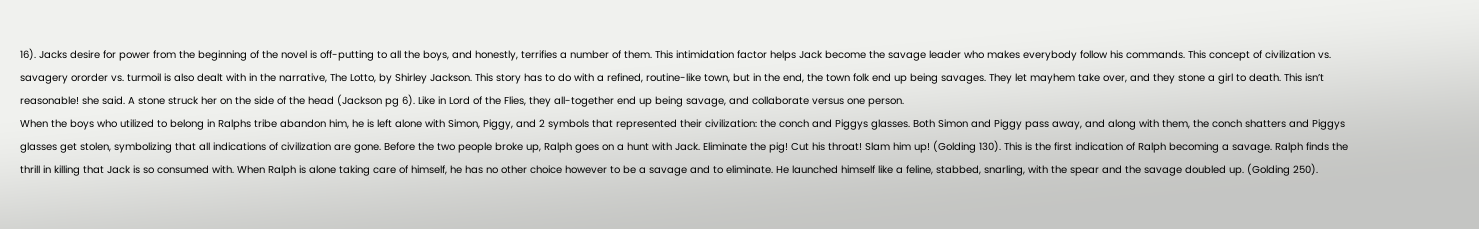16). Jacks desire for power from the beginning of the novel is off-putting to all the boys, and honestly, terrifies a number of them. This intimidation factor helps Jack become the savage leader who makes everybody follow his commands. This concept of civilization vs. savagery ororder vs. turmoil is also dealt with in the narrative, The Lotto, by Shirley Jackson. This story has to do with a refined, routine-like town, but in the end, the town folk end up being savages. They let mayhem take over, and they stone a girl to death. This isn’t reasonable! she said. A stone struck her on the side of the head (Jackson pg 6). Like in Lord of the Flies, they all-together end up being savage, and collaborate versus one person.
When the boys who utilized to belong in Ralphs tribe abandon him, he is left alone with Simon, Piggy, and 2 symbols that represented their civilization: the conch and Piggys glasses. Both Simon and Piggy pass away, and along with them, the conch shatters and Piggys glasses get stolen, symbolizing that all indications of civilization are gone. Before the two people broke up, Ralph goes on a hunt with Jack. Eliminate the pig! Cut his throat! Slam him up! (Golding 130). This is the first indication of Ralph becoming a savage. Ralph finds the thrill in killing that Jack is so consumed with. When Ralph is alone taking care of himself, he has no other choice however to be a savage and to eliminate. He launched himself like a feline, stabbed, snarling, with the spear and the savage doubled up. (Golding 250).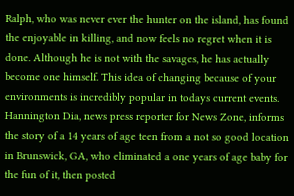Ralph, who was never ever the hunter on the island, has found the enjoyable in killing, and now feels no regret when it is done. Although he is not with the savages, he has actually become one himself. This idea of changing because of your environments is incredibly popular in todays current events. Hannington Dia, news press reporter for News Zone, informs the story of a 14 years of age teen from a not so good location in Brunswick, GA, who eliminated a one years of age baby for the fun of it, then posted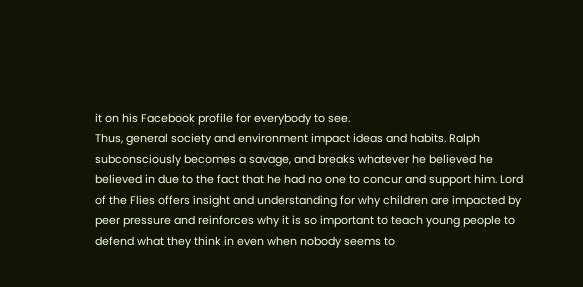it on his Facebook profile for everybody to see.
Thus, general society and environment impact ideas and habits. Ralph subconsciously becomes a savage, and breaks whatever he believed he believed in due to the fact that he had no one to concur and support him. Lord of the Flies offers insight and understanding for why children are impacted by peer pressure and reinforces why it is so important to teach young people to defend what they think in even when nobody seems to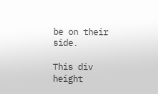be on their side.

This div height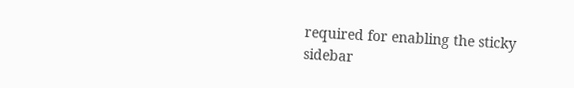required for enabling the sticky sidebar